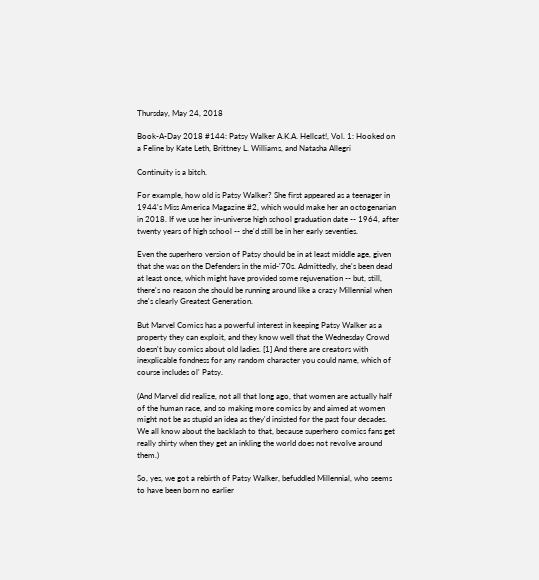Thursday, May 24, 2018

Book-A-Day 2018 #144: Patsy Walker A.K.A. Hellcat!, Vol. 1: Hooked on a Feline by Kate Leth, Brittney L. Williams, and Natasha Allegri

Continuity is a bitch.

For example, how old is Patsy Walker? She first appeared as a teenager in 1944's Miss America Magazine #2, which would make her an octogenarian in 2018. If we use her in-universe high school graduation date -- 1964, after twenty years of high school -- she'd still be in her early seventies.

Even the superhero version of Patsy should be in at least middle age, given that she was on the Defenders in the mid-'70s. Admittedly, she's been dead at least once, which might have provided some rejuvenation -- but, still, there's no reason she should be running around like a crazy Millennial when she's clearly Greatest Generation.

But Marvel Comics has a powerful interest in keeping Patsy Walker as a property they can exploit, and they know well that the Wednesday Crowd doesn't buy comics about old ladies. [1] And there are creators with inexplicable fondness for any random character you could name, which of course includes ol' Patsy.

(And Marvel did realize, not all that long ago, that women are actually half of the human race, and so making more comics by and aimed at women might not be as stupid an idea as they'd insisted for the past four decades. We all know about the backlash to that, because superhero comics fans get really shirty when they get an inkling the world does not revolve around them.)

So, yes, we got a rebirth of Patsy Walker, befuddled Millennial, who seems to have been born no earlier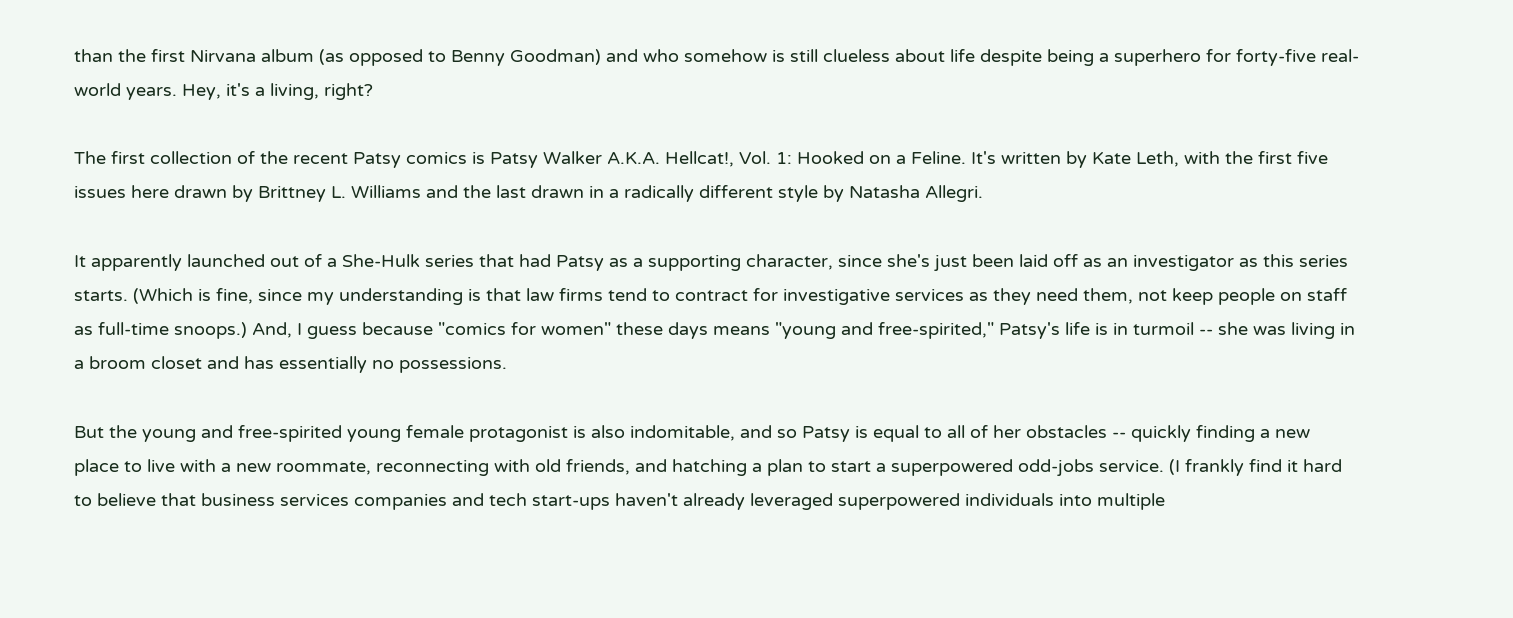than the first Nirvana album (as opposed to Benny Goodman) and who somehow is still clueless about life despite being a superhero for forty-five real-world years. Hey, it's a living, right?

The first collection of the recent Patsy comics is Patsy Walker A.K.A. Hellcat!, Vol. 1: Hooked on a Feline. It's written by Kate Leth, with the first five issues here drawn by Brittney L. Williams and the last drawn in a radically different style by Natasha Allegri.

It apparently launched out of a She-Hulk series that had Patsy as a supporting character, since she's just been laid off as an investigator as this series starts. (Which is fine, since my understanding is that law firms tend to contract for investigative services as they need them, not keep people on staff as full-time snoops.) And, I guess because "comics for women" these days means "young and free-spirited," Patsy's life is in turmoil -- she was living in a broom closet and has essentially no possessions.

But the young and free-spirited young female protagonist is also indomitable, and so Patsy is equal to all of her obstacles -- quickly finding a new place to live with a new roommate, reconnecting with old friends, and hatching a plan to start a superpowered odd-jobs service. (I frankly find it hard to believe that business services companies and tech start-ups haven't already leveraged superpowered individuals into multiple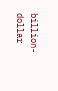billion-dollar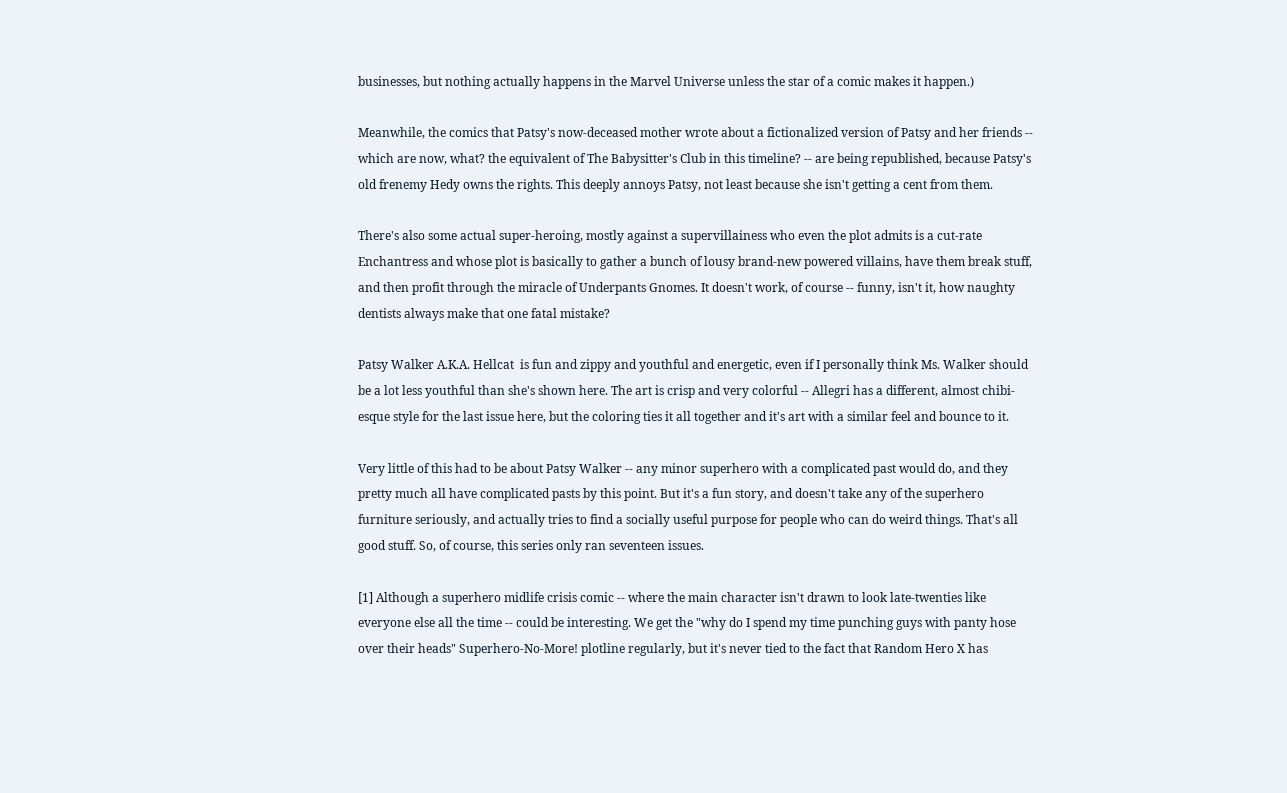businesses, but nothing actually happens in the Marvel Universe unless the star of a comic makes it happen.)

Meanwhile, the comics that Patsy's now-deceased mother wrote about a fictionalized version of Patsy and her friends -- which are now, what? the equivalent of The Babysitter's Club in this timeline? -- are being republished, because Patsy's old frenemy Hedy owns the rights. This deeply annoys Patsy, not least because she isn't getting a cent from them.

There's also some actual super-heroing, mostly against a supervillainess who even the plot admits is a cut-rate Enchantress and whose plot is basically to gather a bunch of lousy brand-new powered villains, have them break stuff, and then profit through the miracle of Underpants Gnomes. It doesn't work, of course -- funny, isn't it, how naughty dentists always make that one fatal mistake?

Patsy Walker A.K.A. Hellcat  is fun and zippy and youthful and energetic, even if I personally think Ms. Walker should be a lot less youthful than she's shown here. The art is crisp and very colorful -- Allegri has a different, almost chibi-esque style for the last issue here, but the coloring ties it all together and it's art with a similar feel and bounce to it.

Very little of this had to be about Patsy Walker -- any minor superhero with a complicated past would do, and they pretty much all have complicated pasts by this point. But it's a fun story, and doesn't take any of the superhero furniture seriously, and actually tries to find a socially useful purpose for people who can do weird things. That's all good stuff. So, of course, this series only ran seventeen issues.

[1] Although a superhero midlife crisis comic -- where the main character isn't drawn to look late-twenties like everyone else all the time -- could be interesting. We get the "why do I spend my time punching guys with panty hose over their heads" Superhero-No-More! plotline regularly, but it's never tied to the fact that Random Hero X has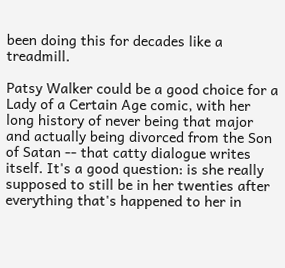been doing this for decades like a treadmill.

Patsy Walker could be a good choice for a Lady of a Certain Age comic, with her long history of never being that major and actually being divorced from the Son of Satan -- that catty dialogue writes itself. It's a good question: is she really supposed to still be in her twenties after everything that's happened to her in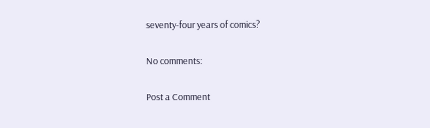seventy-four years of comics?

No comments:

Post a Comment